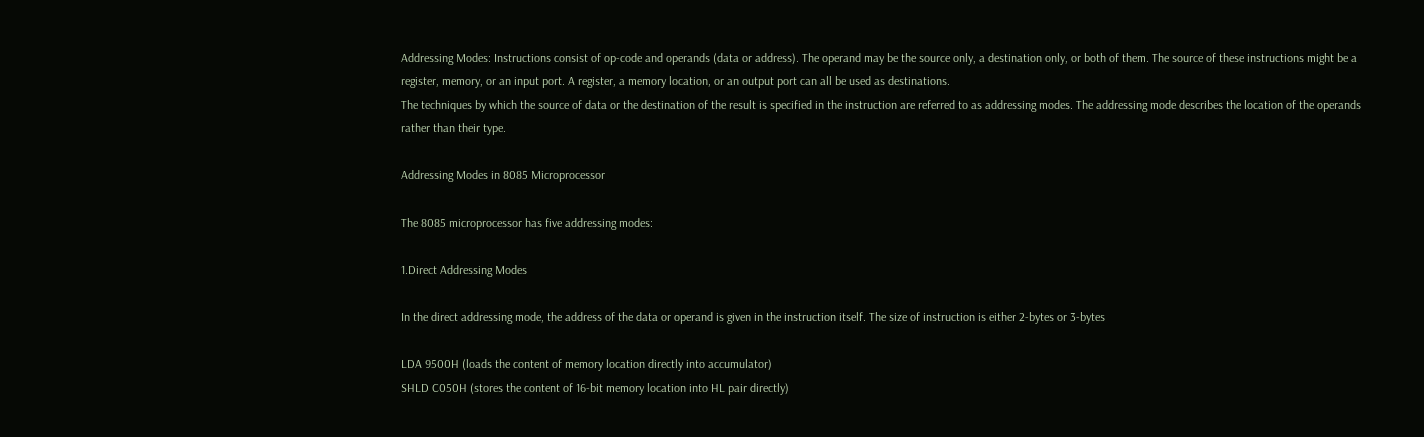Addressing Modes: Instructions consist of op-code and operands (data or address). The operand may be the source only, a destination only, or both of them. The source of these instructions might be a register, memory, or an input port. A register, a memory location, or an output port can all be used as destinations.
The techniques by which the source of data or the destination of the result is specified in the instruction are referred to as addressing modes. The addressing mode describes the location of the operands rather than their type.

Addressing Modes in 8085 Microprocessor

The 8085 microprocessor has five addressing modes:

1.Direct Addressing Modes

In the direct addressing mode, the address of the data or operand is given in the instruction itself. The size of instruction is either 2-bytes or 3-bytes

LDA 9500H (loads the content of memory location directly into accumulator)
SHLD C050H (stores the content of 16-bit memory location into HL pair directly)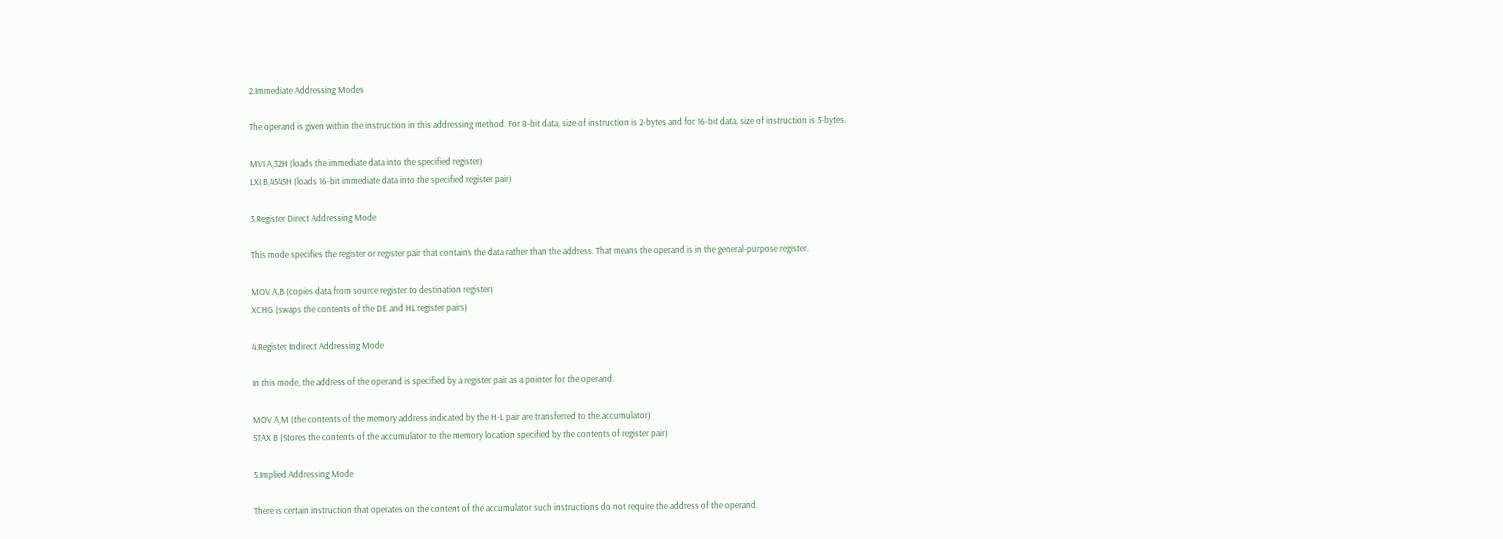2.Immediate Addressing Modes

The operand is given within the instruction in this addressing method. For 8-bit data, size of instruction is 2-bytes and for 16-bit data, size of instruction is 3-bytes.

MVI A,32H (loads the immediate data into the specified register)
LXI B,4545H (loads 16-bit immediate data into the specified register pair)

3.Register Direct Addressing Mode

This mode specifies the register or register pair that contains the data rather than the address. That means the operand is in the general-purpose register.

MOV A,B (copies data from source register to destination register)
XCHG (swaps the contents of the DE and HL register pairs)

4.Register Indirect Addressing Mode

In this mode, the address of the operand is specified by a register pair as a pointer for the operand.

MOV A,M (the contents of the memory address indicated by the H-L pair are transferred to the accumulator)
STAX B (Stores the contents of the accumulator to the memory location specified by the contents of register pair)

5.Implied Addressing Mode

There is certain instruction that operates on the content of the accumulator such instructions do not require the address of the operand.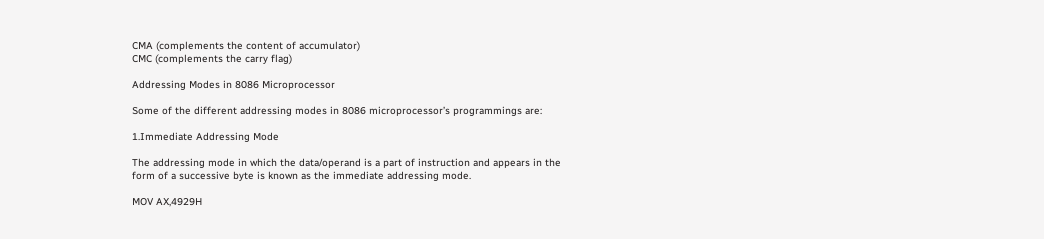CMA (complements the content of accumulator)
CMC (complements the carry flag)

Addressing Modes in 8086 Microprocessor

Some of the different addressing modes in 8086 microprocessor’s programmings are:

1.Immediate Addressing Mode

The addressing mode in which the data/operand is a part of instruction and appears in the form of a successive byte is known as the immediate addressing mode.

MOV AX,4929H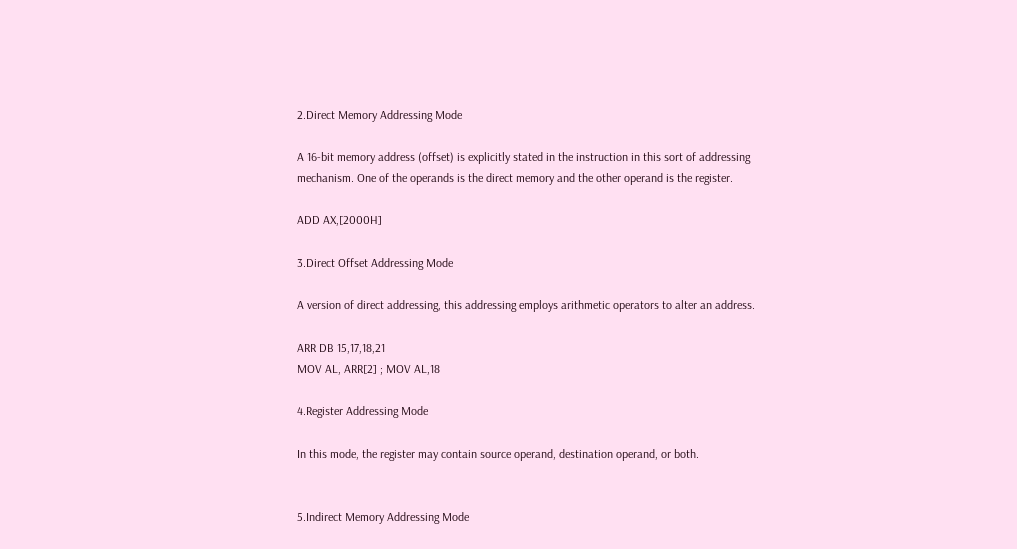2.Direct Memory Addressing Mode

A 16-bit memory address (offset) is explicitly stated in the instruction in this sort of addressing mechanism. One of the operands is the direct memory and the other operand is the register.

ADD AX,[2000H]

3.Direct Offset Addressing Mode

A version of direct addressing, this addressing employs arithmetic operators to alter an address.

ARR DB 15,17,18,21
MOV AL, ARR[2] ; MOV AL,18

4.Register Addressing Mode

In this mode, the register may contain source operand, destination operand, or both.


5.Indirect Memory Addressing Mode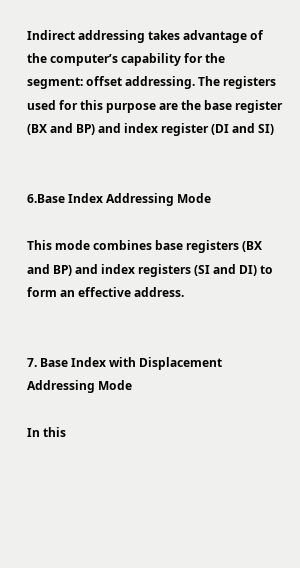Indirect addressing takes advantage of the computer’s capability for the segment: offset addressing. The registers used for this purpose are the base register (BX and BP) and index register (DI and SI)


6.Base Index Addressing Mode

This mode combines base registers (BX and BP) and index registers (SI and DI) to form an effective address.


7. Base Index with Displacement Addressing Mode

In this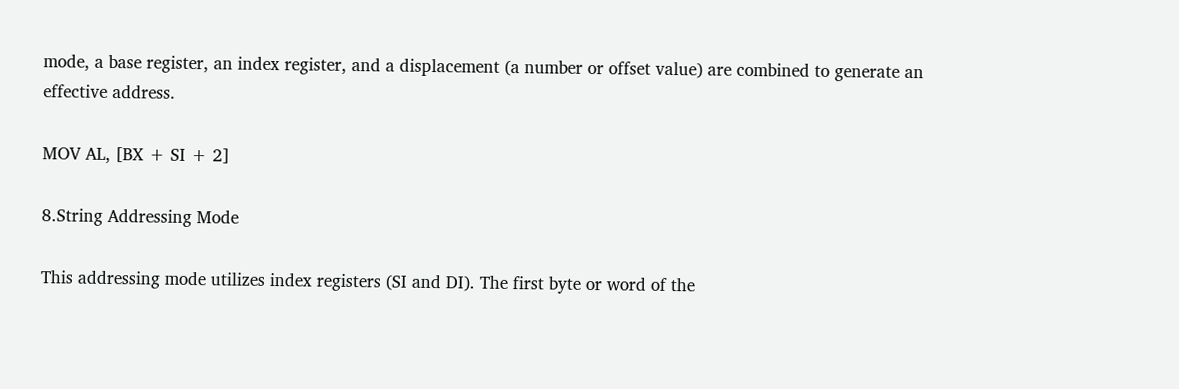mode, a base register, an index register, and a displacement (a number or offset value) are combined to generate an effective address.

MOV AL, [BX + SI + 2]

8.String Addressing Mode

This addressing mode utilizes index registers (SI and DI). The first byte or word of the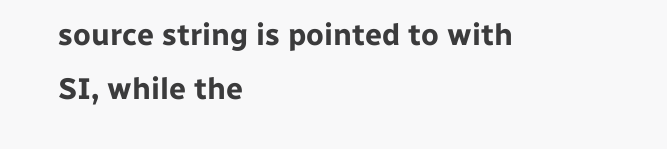source string is pointed to with SI, while the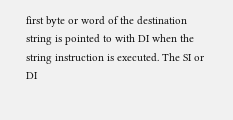first byte or word of the destination string is pointed to with DI when the string instruction is executed. The SI or DI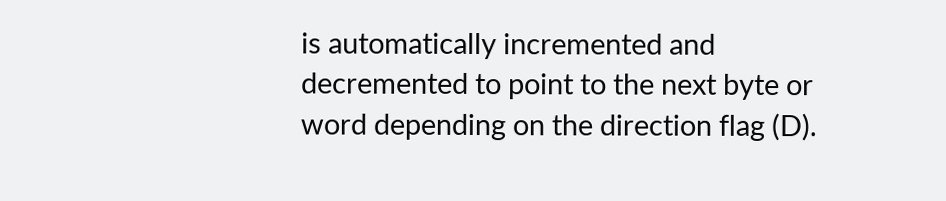is automatically incremented and decremented to point to the next byte or word depending on the direction flag (D).